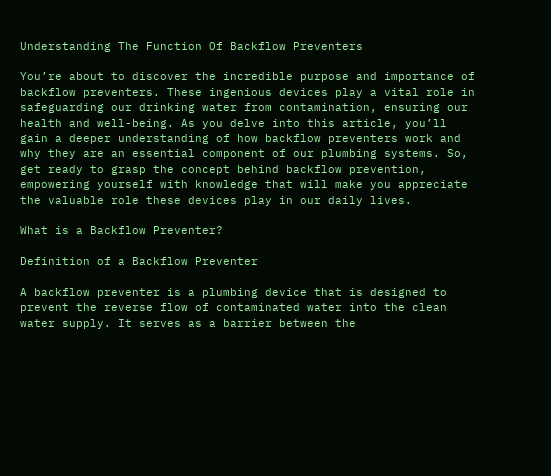Understanding The Function Of Backflow Preventers

You’re about to discover the incredible purpose and importance of backflow preventers. These ingenious devices play a vital role in safeguarding our drinking water from contamination, ensuring our health and well-being. As you delve into this article, you’ll gain a deeper understanding of how backflow preventers work and why they are an essential component of our plumbing systems. So, get ready to grasp the concept behind backflow prevention, empowering yourself with knowledge that will make you appreciate the valuable role these devices play in our daily lives.

What is a Backflow Preventer?

Definition of a Backflow Preventer

A backflow preventer is a plumbing device that is designed to prevent the reverse flow of contaminated water into the clean water supply. It serves as a barrier between the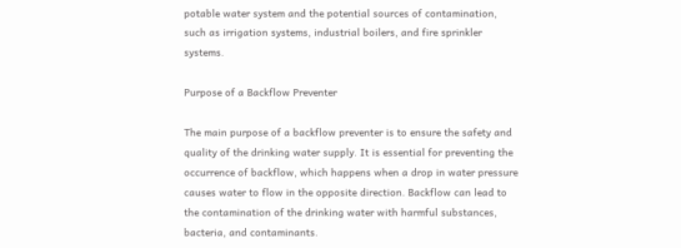potable water system and the potential sources of contamination, such as irrigation systems, industrial boilers, and fire sprinkler systems.

Purpose of a Backflow Preventer

The main purpose of a backflow preventer is to ensure the safety and quality of the drinking water supply. It is essential for preventing the occurrence of backflow, which happens when a drop in water pressure causes water to flow in the opposite direction. Backflow can lead to the contamination of the drinking water with harmful substances, bacteria, and contaminants.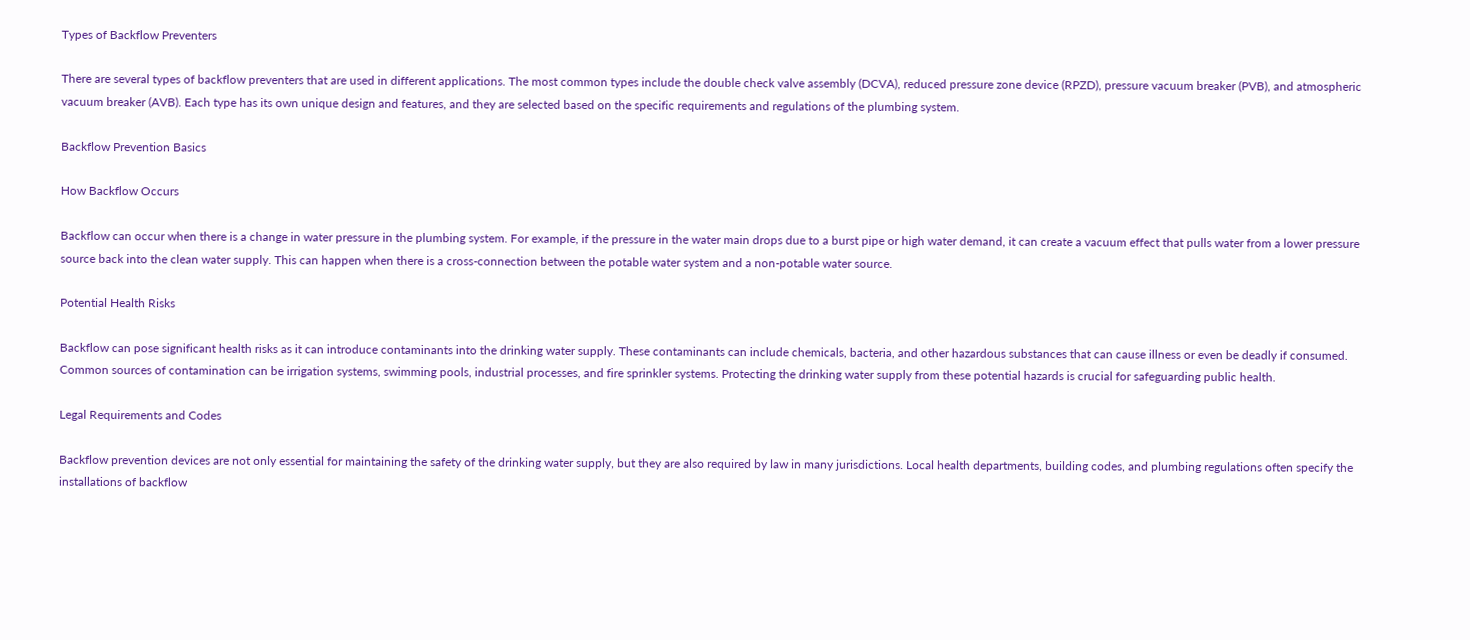Types of Backflow Preventers

There are several types of backflow preventers that are used in different applications. The most common types include the double check valve assembly (DCVA), reduced pressure zone device (RPZD), pressure vacuum breaker (PVB), and atmospheric vacuum breaker (AVB). Each type has its own unique design and features, and they are selected based on the specific requirements and regulations of the plumbing system.

Backflow Prevention Basics

How Backflow Occurs

Backflow can occur when there is a change in water pressure in the plumbing system. For example, if the pressure in the water main drops due to a burst pipe or high water demand, it can create a vacuum effect that pulls water from a lower pressure source back into the clean water supply. This can happen when there is a cross-connection between the potable water system and a non-potable water source.

Potential Health Risks

Backflow can pose significant health risks as it can introduce contaminants into the drinking water supply. These contaminants can include chemicals, bacteria, and other hazardous substances that can cause illness or even be deadly if consumed. Common sources of contamination can be irrigation systems, swimming pools, industrial processes, and fire sprinkler systems. Protecting the drinking water supply from these potential hazards is crucial for safeguarding public health.

Legal Requirements and Codes

Backflow prevention devices are not only essential for maintaining the safety of the drinking water supply, but they are also required by law in many jurisdictions. Local health departments, building codes, and plumbing regulations often specify the installations of backflow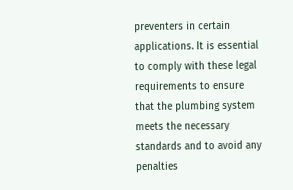preventers in certain applications. It is essential to comply with these legal requirements to ensure that the plumbing system meets the necessary standards and to avoid any penalties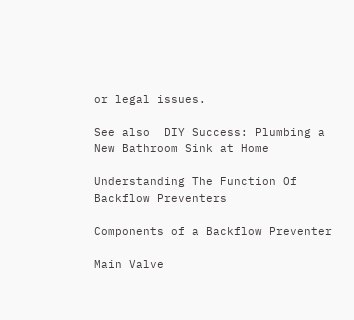or legal issues.

See also  DIY Success: Plumbing a New Bathroom Sink at Home

Understanding The Function Of Backflow Preventers

Components of a Backflow Preventer

Main Valve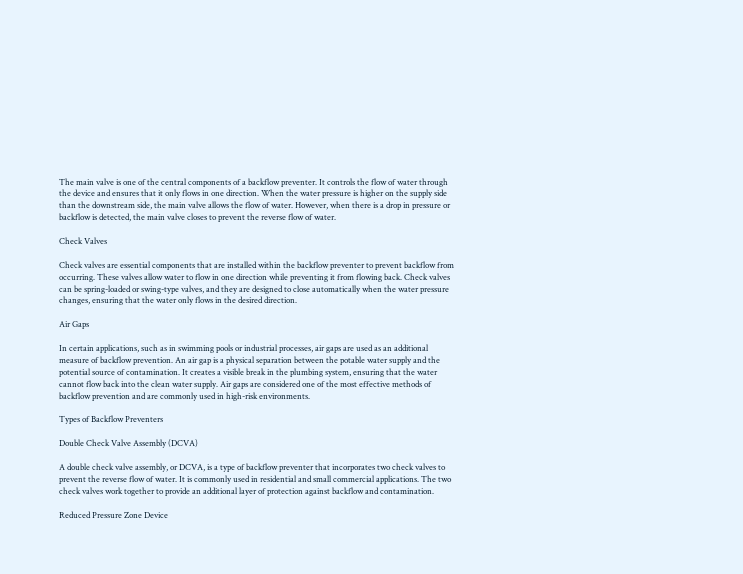The main valve is one of the central components of a backflow preventer. It controls the flow of water through the device and ensures that it only flows in one direction. When the water pressure is higher on the supply side than the downstream side, the main valve allows the flow of water. However, when there is a drop in pressure or backflow is detected, the main valve closes to prevent the reverse flow of water.

Check Valves

Check valves are essential components that are installed within the backflow preventer to prevent backflow from occurring. These valves allow water to flow in one direction while preventing it from flowing back. Check valves can be spring-loaded or swing-type valves, and they are designed to close automatically when the water pressure changes, ensuring that the water only flows in the desired direction.

Air Gaps

In certain applications, such as in swimming pools or industrial processes, air gaps are used as an additional measure of backflow prevention. An air gap is a physical separation between the potable water supply and the potential source of contamination. It creates a visible break in the plumbing system, ensuring that the water cannot flow back into the clean water supply. Air gaps are considered one of the most effective methods of backflow prevention and are commonly used in high-risk environments.

Types of Backflow Preventers

Double Check Valve Assembly (DCVA)

A double check valve assembly, or DCVA, is a type of backflow preventer that incorporates two check valves to prevent the reverse flow of water. It is commonly used in residential and small commercial applications. The two check valves work together to provide an additional layer of protection against backflow and contamination.

Reduced Pressure Zone Device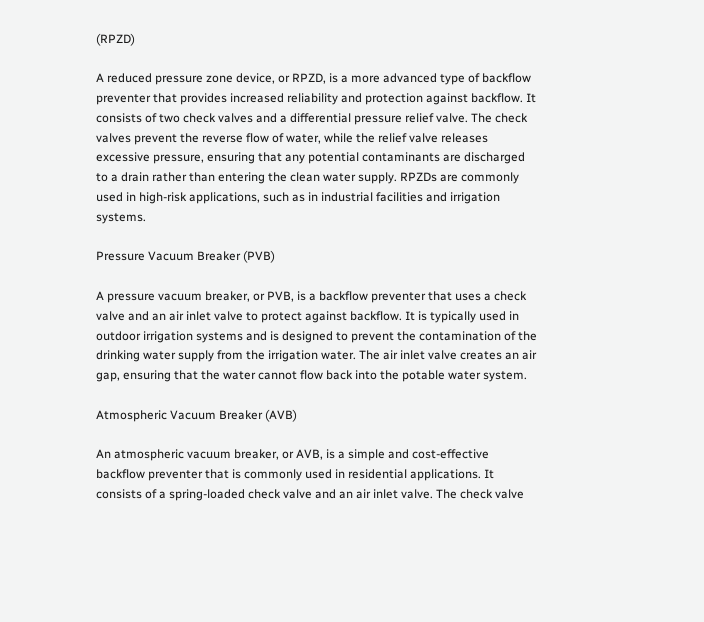(RPZD)

A reduced pressure zone device, or RPZD, is a more advanced type of backflow preventer that provides increased reliability and protection against backflow. It consists of two check valves and a differential pressure relief valve. The check valves prevent the reverse flow of water, while the relief valve releases excessive pressure, ensuring that any potential contaminants are discharged to a drain rather than entering the clean water supply. RPZDs are commonly used in high-risk applications, such as in industrial facilities and irrigation systems.

Pressure Vacuum Breaker (PVB)

A pressure vacuum breaker, or PVB, is a backflow preventer that uses a check valve and an air inlet valve to protect against backflow. It is typically used in outdoor irrigation systems and is designed to prevent the contamination of the drinking water supply from the irrigation water. The air inlet valve creates an air gap, ensuring that the water cannot flow back into the potable water system.

Atmospheric Vacuum Breaker (AVB)

An atmospheric vacuum breaker, or AVB, is a simple and cost-effective backflow preventer that is commonly used in residential applications. It consists of a spring-loaded check valve and an air inlet valve. The check valve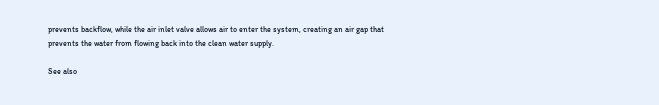prevents backflow, while the air inlet valve allows air to enter the system, creating an air gap that prevents the water from flowing back into the clean water supply.

See also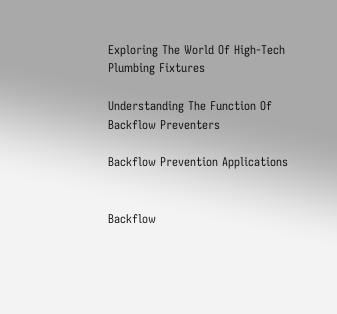Exploring The World Of High-Tech Plumbing Fixtures

Understanding The Function Of Backflow Preventers

Backflow Prevention Applications


Backflow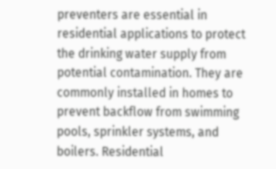preventers are essential in residential applications to protect the drinking water supply from potential contamination. They are commonly installed in homes to prevent backflow from swimming pools, sprinkler systems, and boilers. Residential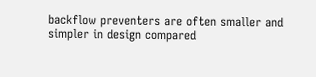backflow preventers are often smaller and simpler in design compared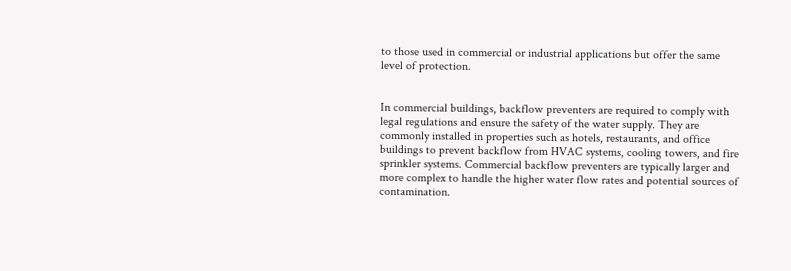to those used in commercial or industrial applications but offer the same level of protection.


In commercial buildings, backflow preventers are required to comply with legal regulations and ensure the safety of the water supply. They are commonly installed in properties such as hotels, restaurants, and office buildings to prevent backflow from HVAC systems, cooling towers, and fire sprinkler systems. Commercial backflow preventers are typically larger and more complex to handle the higher water flow rates and potential sources of contamination.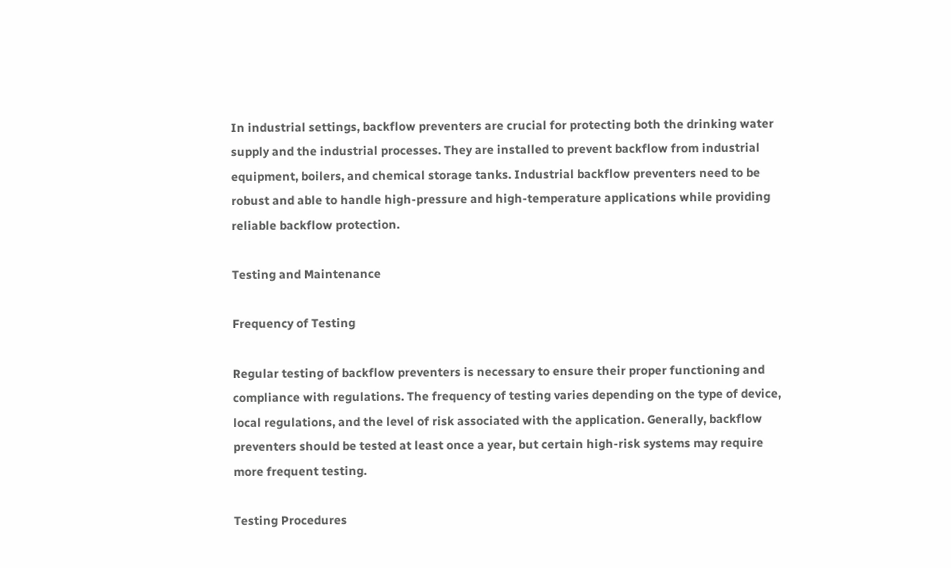In industrial settings, backflow preventers are crucial for protecting both the drinking water supply and the industrial processes. They are installed to prevent backflow from industrial equipment, boilers, and chemical storage tanks. Industrial backflow preventers need to be robust and able to handle high-pressure and high-temperature applications while providing reliable backflow protection.

Testing and Maintenance

Frequency of Testing

Regular testing of backflow preventers is necessary to ensure their proper functioning and compliance with regulations. The frequency of testing varies depending on the type of device, local regulations, and the level of risk associated with the application. Generally, backflow preventers should be tested at least once a year, but certain high-risk systems may require more frequent testing.

Testing Procedures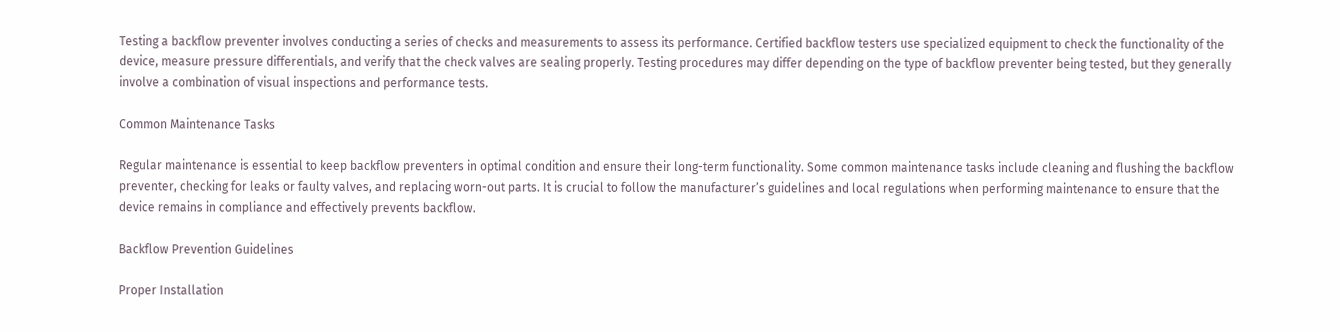Testing a backflow preventer involves conducting a series of checks and measurements to assess its performance. Certified backflow testers use specialized equipment to check the functionality of the device, measure pressure differentials, and verify that the check valves are sealing properly. Testing procedures may differ depending on the type of backflow preventer being tested, but they generally involve a combination of visual inspections and performance tests.

Common Maintenance Tasks

Regular maintenance is essential to keep backflow preventers in optimal condition and ensure their long-term functionality. Some common maintenance tasks include cleaning and flushing the backflow preventer, checking for leaks or faulty valves, and replacing worn-out parts. It is crucial to follow the manufacturer’s guidelines and local regulations when performing maintenance to ensure that the device remains in compliance and effectively prevents backflow.

Backflow Prevention Guidelines

Proper Installation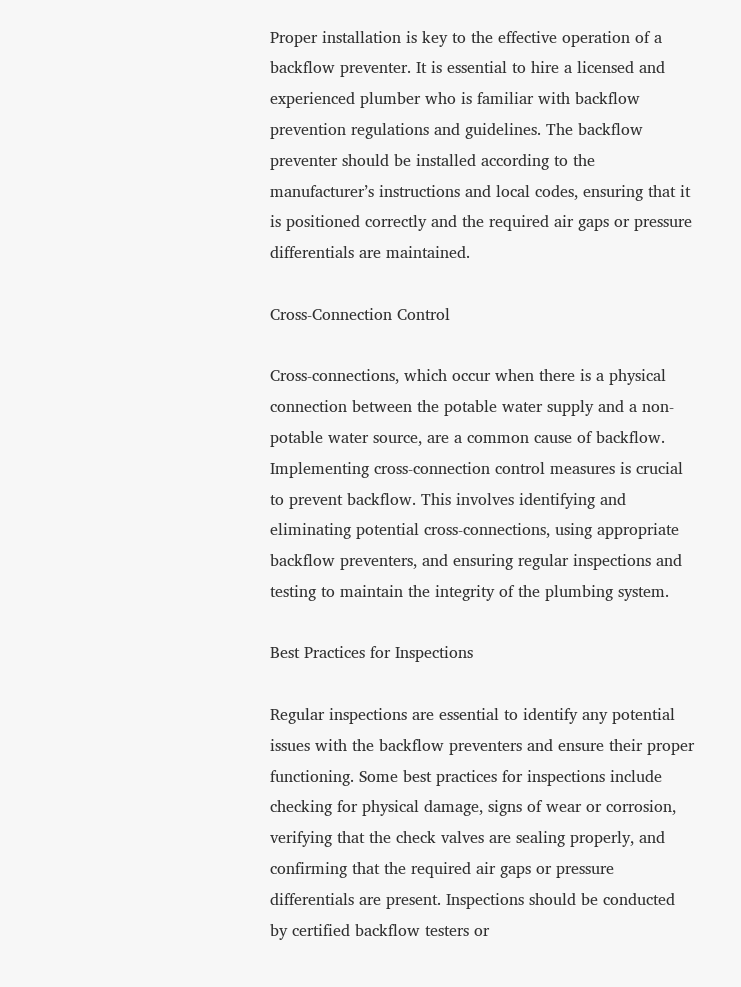Proper installation is key to the effective operation of a backflow preventer. It is essential to hire a licensed and experienced plumber who is familiar with backflow prevention regulations and guidelines. The backflow preventer should be installed according to the manufacturer’s instructions and local codes, ensuring that it is positioned correctly and the required air gaps or pressure differentials are maintained.

Cross-Connection Control

Cross-connections, which occur when there is a physical connection between the potable water supply and a non-potable water source, are a common cause of backflow. Implementing cross-connection control measures is crucial to prevent backflow. This involves identifying and eliminating potential cross-connections, using appropriate backflow preventers, and ensuring regular inspections and testing to maintain the integrity of the plumbing system.

Best Practices for Inspections

Regular inspections are essential to identify any potential issues with the backflow preventers and ensure their proper functioning. Some best practices for inspections include checking for physical damage, signs of wear or corrosion, verifying that the check valves are sealing properly, and confirming that the required air gaps or pressure differentials are present. Inspections should be conducted by certified backflow testers or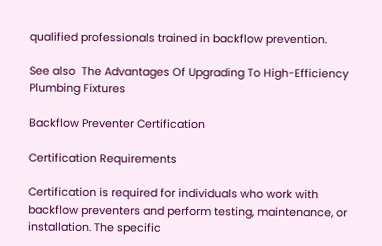qualified professionals trained in backflow prevention.

See also  The Advantages Of Upgrading To High-Efficiency Plumbing Fixtures

Backflow Preventer Certification

Certification Requirements

Certification is required for individuals who work with backflow preventers and perform testing, maintenance, or installation. The specific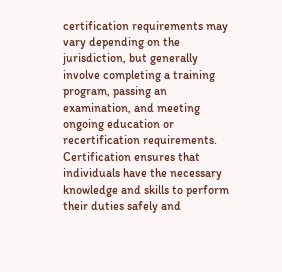certification requirements may vary depending on the jurisdiction, but generally involve completing a training program, passing an examination, and meeting ongoing education or recertification requirements. Certification ensures that individuals have the necessary knowledge and skills to perform their duties safely and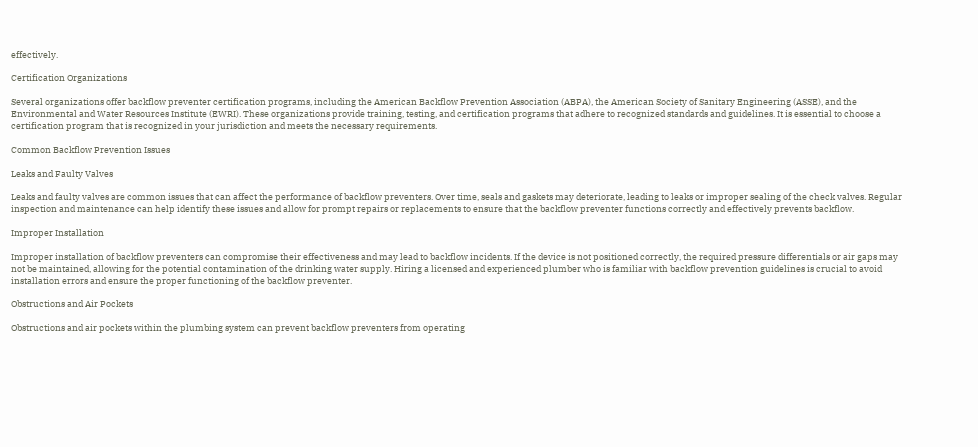effectively.

Certification Organizations

Several organizations offer backflow preventer certification programs, including the American Backflow Prevention Association (ABPA), the American Society of Sanitary Engineering (ASSE), and the Environmental and Water Resources Institute (EWRI). These organizations provide training, testing, and certification programs that adhere to recognized standards and guidelines. It is essential to choose a certification program that is recognized in your jurisdiction and meets the necessary requirements.

Common Backflow Prevention Issues

Leaks and Faulty Valves

Leaks and faulty valves are common issues that can affect the performance of backflow preventers. Over time, seals and gaskets may deteriorate, leading to leaks or improper sealing of the check valves. Regular inspection and maintenance can help identify these issues and allow for prompt repairs or replacements to ensure that the backflow preventer functions correctly and effectively prevents backflow.

Improper Installation

Improper installation of backflow preventers can compromise their effectiveness and may lead to backflow incidents. If the device is not positioned correctly, the required pressure differentials or air gaps may not be maintained, allowing for the potential contamination of the drinking water supply. Hiring a licensed and experienced plumber who is familiar with backflow prevention guidelines is crucial to avoid installation errors and ensure the proper functioning of the backflow preventer.

Obstructions and Air Pockets

Obstructions and air pockets within the plumbing system can prevent backflow preventers from operating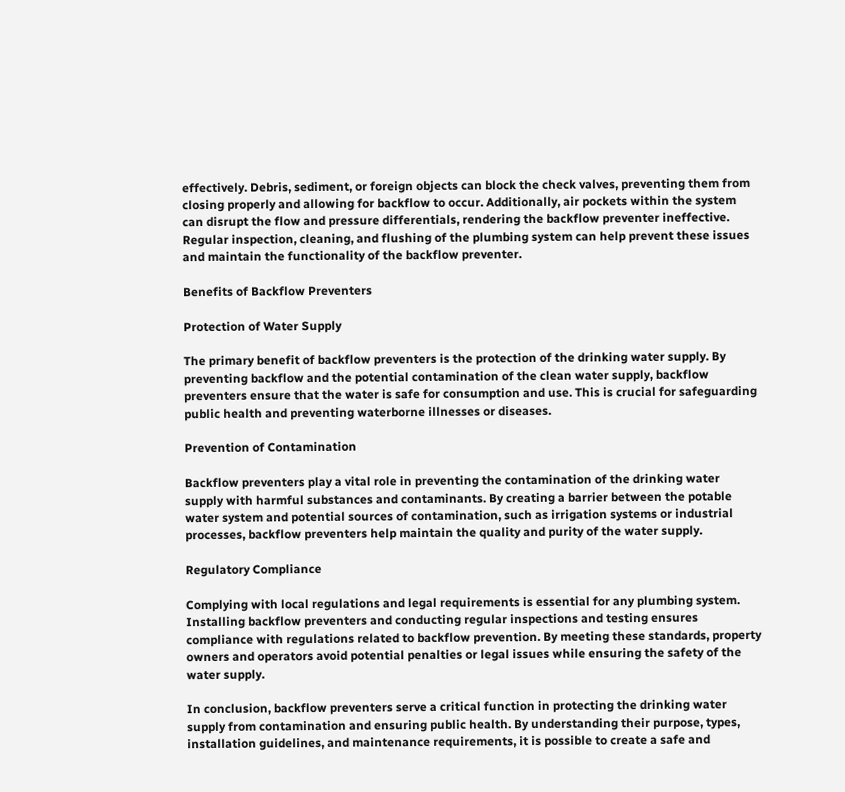effectively. Debris, sediment, or foreign objects can block the check valves, preventing them from closing properly and allowing for backflow to occur. Additionally, air pockets within the system can disrupt the flow and pressure differentials, rendering the backflow preventer ineffective. Regular inspection, cleaning, and flushing of the plumbing system can help prevent these issues and maintain the functionality of the backflow preventer.

Benefits of Backflow Preventers

Protection of Water Supply

The primary benefit of backflow preventers is the protection of the drinking water supply. By preventing backflow and the potential contamination of the clean water supply, backflow preventers ensure that the water is safe for consumption and use. This is crucial for safeguarding public health and preventing waterborne illnesses or diseases.

Prevention of Contamination

Backflow preventers play a vital role in preventing the contamination of the drinking water supply with harmful substances and contaminants. By creating a barrier between the potable water system and potential sources of contamination, such as irrigation systems or industrial processes, backflow preventers help maintain the quality and purity of the water supply.

Regulatory Compliance

Complying with local regulations and legal requirements is essential for any plumbing system. Installing backflow preventers and conducting regular inspections and testing ensures compliance with regulations related to backflow prevention. By meeting these standards, property owners and operators avoid potential penalties or legal issues while ensuring the safety of the water supply.

In conclusion, backflow preventers serve a critical function in protecting the drinking water supply from contamination and ensuring public health. By understanding their purpose, types, installation guidelines, and maintenance requirements, it is possible to create a safe and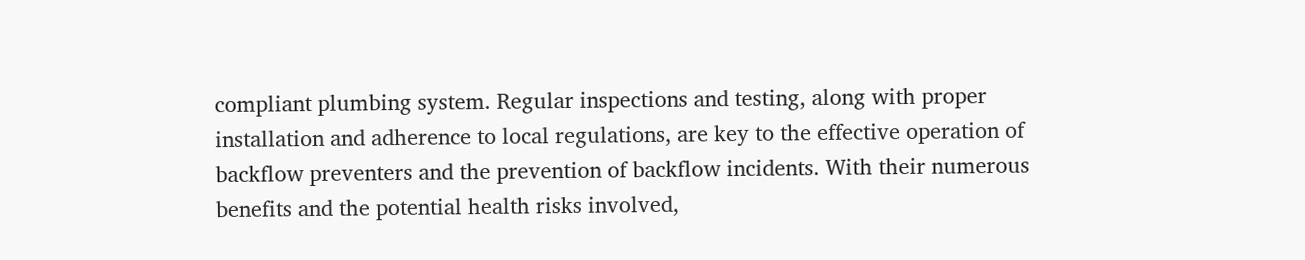compliant plumbing system. Regular inspections and testing, along with proper installation and adherence to local regulations, are key to the effective operation of backflow preventers and the prevention of backflow incidents. With their numerous benefits and the potential health risks involved,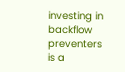investing in backflow preventers is a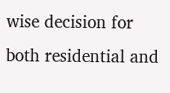wise decision for both residential and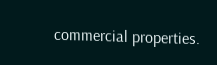commercial properties.